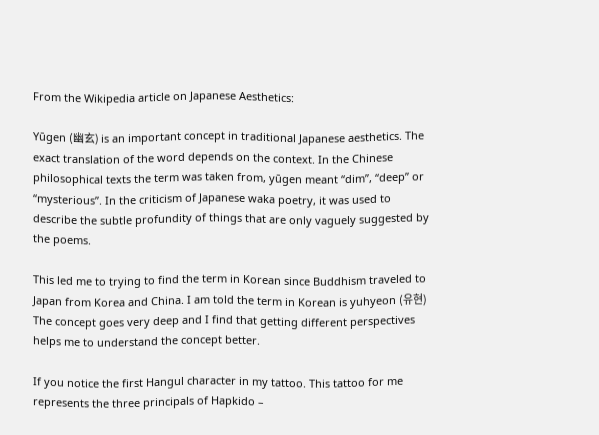From the Wikipedia article on Japanese Aesthetics:

Yūgen (幽玄) is an important concept in traditional Japanese aesthetics. The exact translation of the word depends on the context. In the Chinese philosophical texts the term was taken from, yūgen meant “dim”, “deep” or “mysterious”. In the criticism of Japanese waka poetry, it was used to describe the subtle profundity of things that are only vaguely suggested by the poems.

This led me to trying to find the term in Korean since Buddhism traveled to Japan from Korea and China. I am told the term in Korean is yuhyeon (유현)  The concept goes very deep and I find that getting different perspectives helps me to understand the concept better.

If you notice the first Hangul character in my tattoo. This tattoo for me represents the three principals of Hapkido –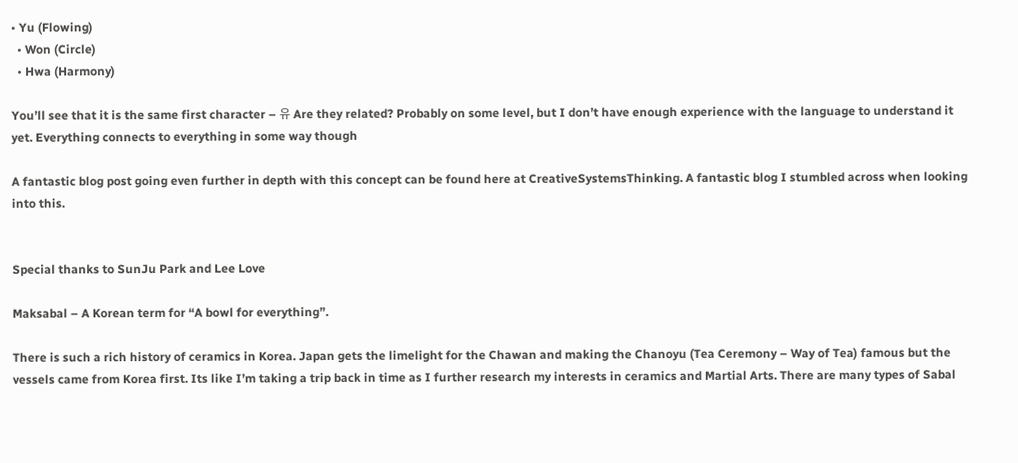• Yu (Flowing)
  • Won (Circle)
  • Hwa (Harmony)

You’ll see that it is the same first character – 유 Are they related? Probably on some level, but I don’t have enough experience with the language to understand it yet. Everything connects to everything in some way though

A fantastic blog post going even further in depth with this concept can be found here at CreativeSystemsThinking. A fantastic blog I stumbled across when looking into this.


Special thanks to SunJu Park and Lee Love

Maksabal – A Korean term for “A bowl for everything”.

There is such a rich history of ceramics in Korea. Japan gets the limelight for the Chawan and making the Chanoyu (Tea Ceremony – Way of Tea) famous but the vessels came from Korea first. Its like I’m taking a trip back in time as I further research my interests in ceramics and Martial Arts. There are many types of Sabal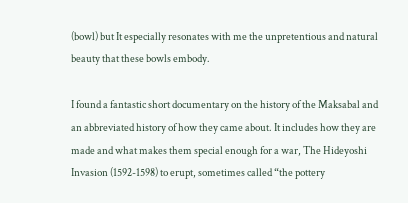(bowl) but It especially resonates with me the unpretentious and natural beauty that these bowls embody.

I found a fantastic short documentary on the history of the Maksabal and an abbreviated history of how they came about. It includes how they are made and what makes them special enough for a war, The Hideyoshi Invasion (1592-1598) to erupt, sometimes called “the pottery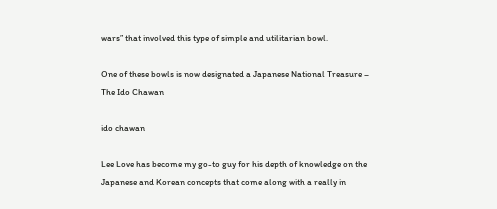wars” that involved this type of simple and utilitarian bowl.

One of these bowls is now designated a Japanese National Treasure – The Ido Chawan

ido chawan

Lee Love has become my go-to guy for his depth of knowledge on the Japanese and Korean concepts that come along with a really in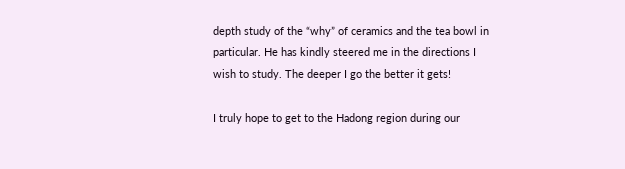depth study of the “why” of ceramics and the tea bowl in particular. He has kindly steered me in the directions I wish to study. The deeper I go the better it gets!

I truly hope to get to the Hadong region during our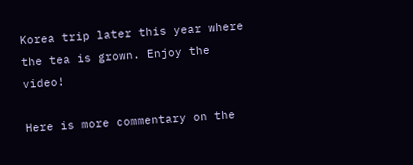Korea trip later this year where the tea is grown. Enjoy the video!

Here is more commentary on the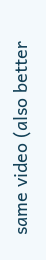same video (also better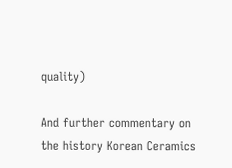quality)

And further commentary on the history Korean Ceramics